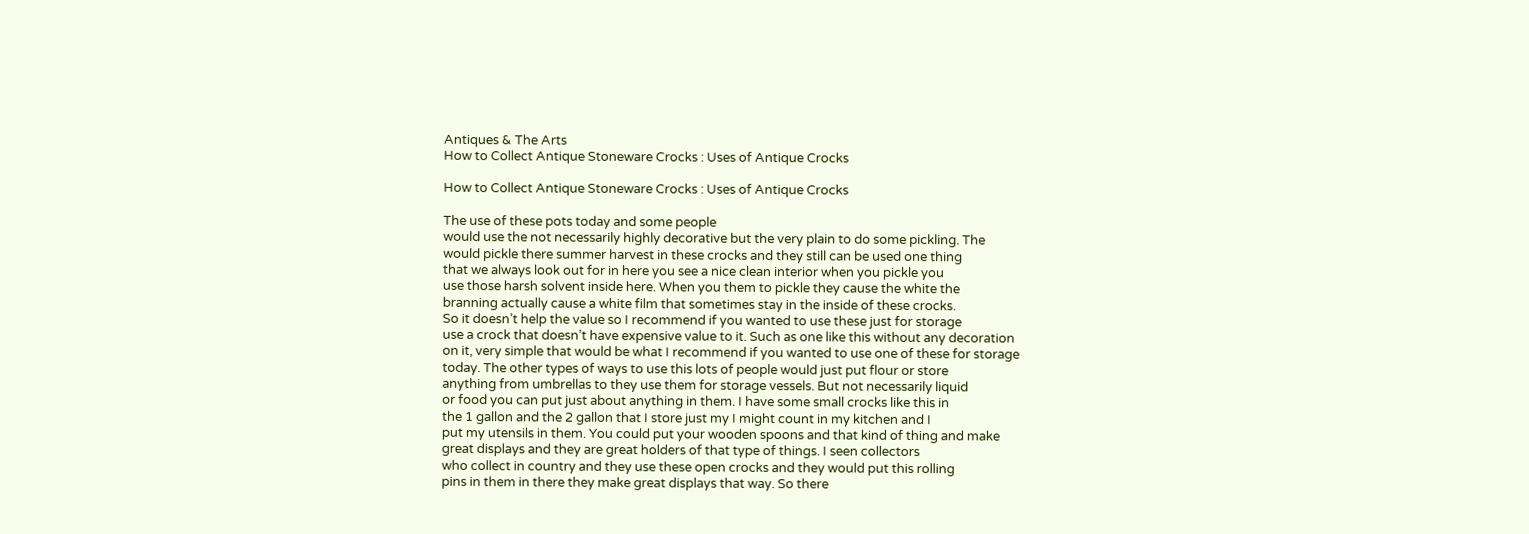Antiques & The Arts
How to Collect Antique Stoneware Crocks : Uses of Antique Crocks

How to Collect Antique Stoneware Crocks : Uses of Antique Crocks

The use of these pots today and some people
would use the not necessarily highly decorative but the very plain to do some pickling. The
would pickle there summer harvest in these crocks and they still can be used one thing
that we always look out for in here you see a nice clean interior when you pickle you
use those harsh solvent inside here. When you them to pickle they cause the white the
branning actually cause a white film that sometimes stay in the inside of these crocks.
So it doesn’t help the value so I recommend if you wanted to use these just for storage
use a crock that doesn’t have expensive value to it. Such as one like this without any decoration
on it, very simple that would be what I recommend if you wanted to use one of these for storage
today. The other types of ways to use this lots of people would just put flour or store
anything from umbrellas to they use them for storage vessels. But not necessarily liquid
or food you can put just about anything in them. I have some small crocks like this in
the 1 gallon and the 2 gallon that I store just my I might count in my kitchen and I
put my utensils in them. You could put your wooden spoons and that kind of thing and make
great displays and they are great holders of that type of things. I seen collectors
who collect in country and they use these open crocks and they would put this rolling
pins in them in there they make great displays that way. So there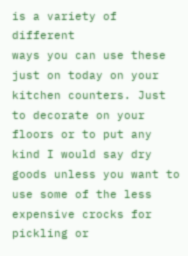is a variety of different
ways you can use these just on today on your kitchen counters. Just to decorate on your
floors or to put any kind I would say dry goods unless you want to use some of the less
expensive crocks for pickling or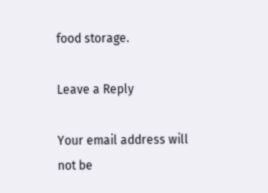food storage.

Leave a Reply

Your email address will not be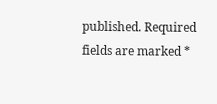published. Required fields are marked *